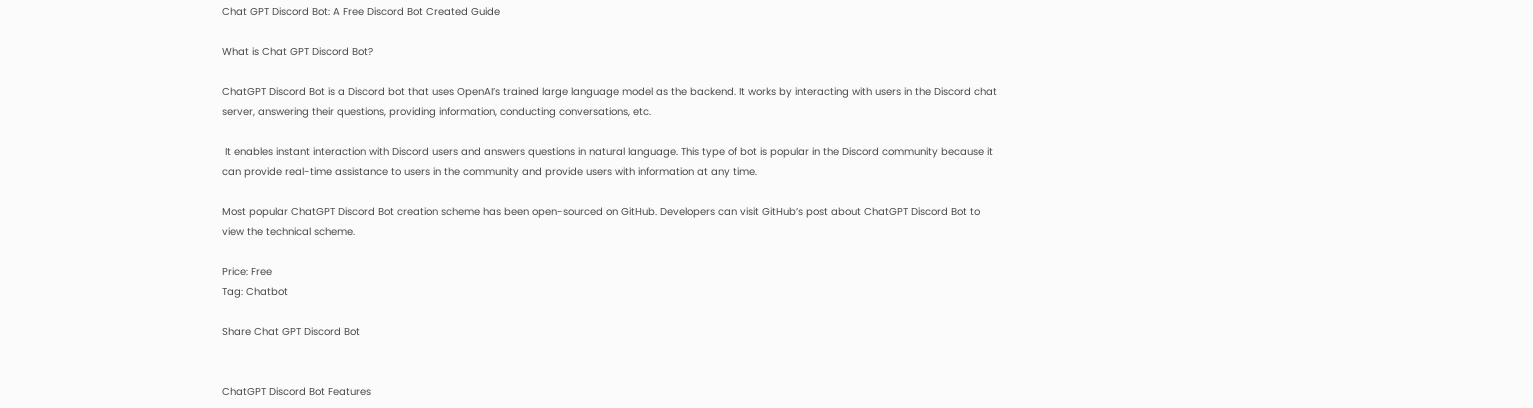Chat GPT Discord Bot: A Free Discord Bot Created Guide

What is Chat GPT Discord Bot?

ChatGPT Discord Bot is a Discord bot that uses OpenAI’s trained large language model as the backend. It works by interacting with users in the Discord chat server, answering their questions, providing information, conducting conversations, etc.

 It enables instant interaction with Discord users and answers questions in natural language. This type of bot is popular in the Discord community because it can provide real-time assistance to users in the community and provide users with information at any time.

Most popular ChatGPT Discord Bot creation scheme has been open-sourced on GitHub. Developers can visit GitHub’s post about ChatGPT Discord Bot to view the technical scheme.

Price: Free
Tag: Chatbot

Share Chat GPT Discord Bot


ChatGPT Discord Bot Features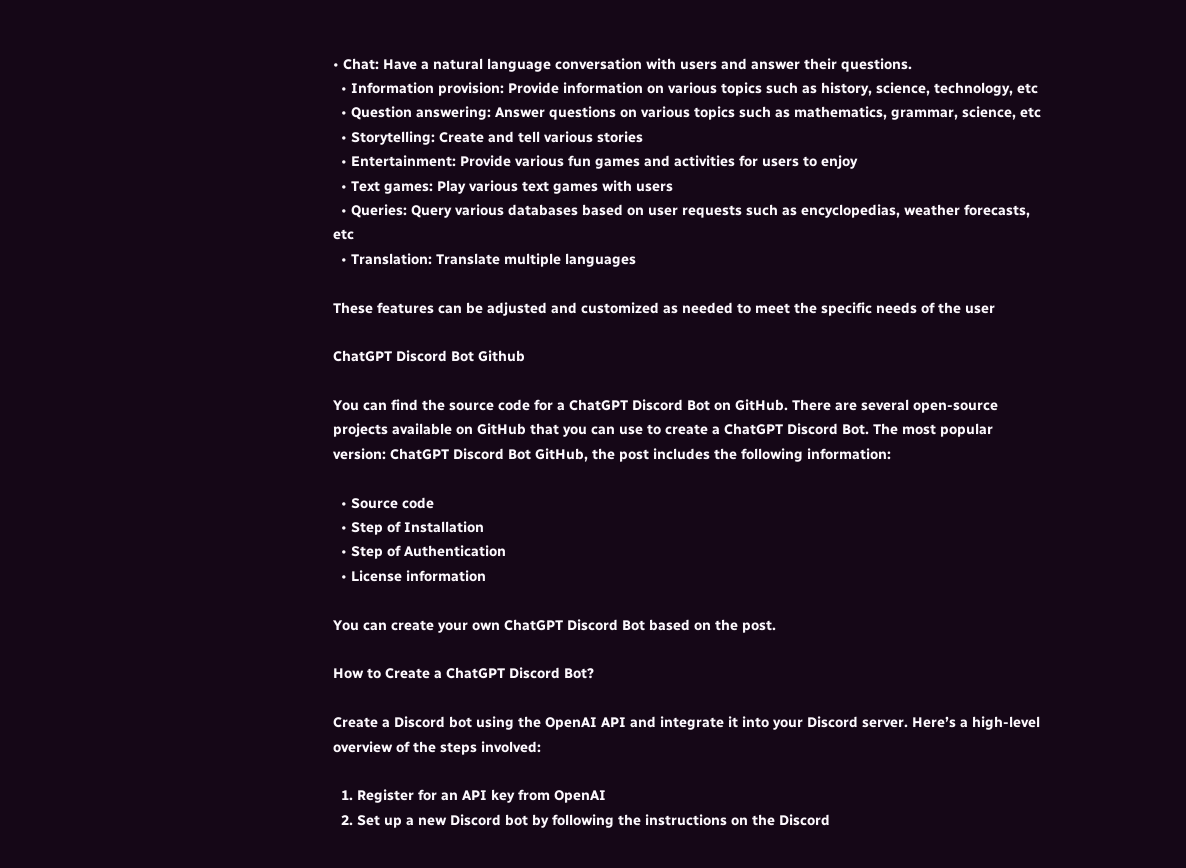• Chat: Have a natural language conversation with users and answer their questions.
  • Information provision: Provide information on various topics such as history, science, technology, etc
  • Question answering: Answer questions on various topics such as mathematics, grammar, science, etc
  • Storytelling: Create and tell various stories
  • Entertainment: Provide various fun games and activities for users to enjoy
  • Text games: Play various text games with users
  • Queries: Query various databases based on user requests such as encyclopedias, weather forecasts, etc
  • Translation: Translate multiple languages

These features can be adjusted and customized as needed to meet the specific needs of the user

ChatGPT Discord Bot Github

You can find the source code for a ChatGPT Discord Bot on GitHub. There are several open-source projects available on GitHub that you can use to create a ChatGPT Discord Bot. The most popular version: ChatGPT Discord Bot GitHub, the post includes the following information:

  • Source code
  • Step of Installation
  • Step of Authentication
  • License information

You can create your own ChatGPT Discord Bot based on the post.

How to Create a ChatGPT Discord Bot?

Create a Discord bot using the OpenAI API and integrate it into your Discord server. Here’s a high-level overview of the steps involved:

  1. Register for an API key from OpenAI
  2. Set up a new Discord bot by following the instructions on the Discord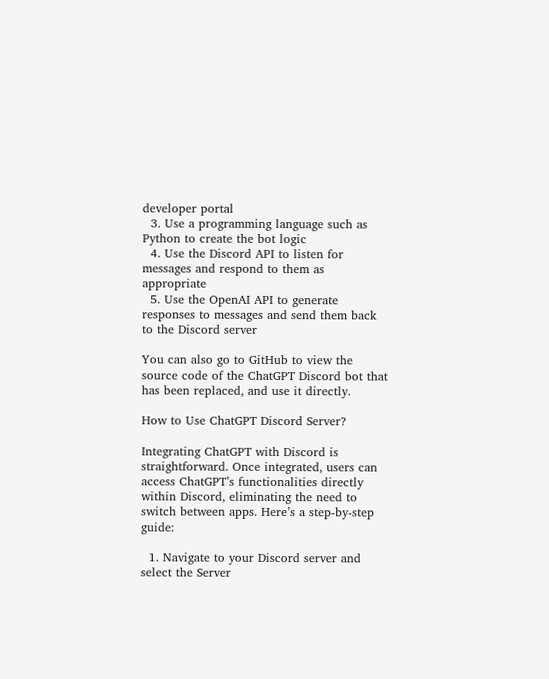developer portal
  3. Use a programming language such as Python to create the bot logic
  4. Use the Discord API to listen for messages and respond to them as appropriate
  5. Use the OpenAI API to generate responses to messages and send them back to the Discord server

You can also go to GitHub to view the source code of the ChatGPT Discord bot that has been replaced, and use it directly.

How to Use ChatGPT Discord Server?

Integrating ChatGPT with Discord is straightforward. Once integrated, users can access ChatGPT’s functionalities directly within Discord, eliminating the need to switch between apps. Here’s a step-by-step guide:

  1. Navigate to your Discord server and select the Server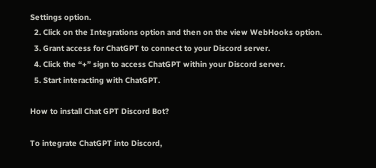Settings option.
  2. Click on the Integrations option and then on the view WebHooks option.
  3. Grant access for ChatGPT to connect to your Discord server.
  4. Click the “+” sign to access ChatGPT within your Discord server.
  5. Start interacting with ChatGPT.

How to install Chat GPT Discord Bot?

To integrate ChatGPT into Discord,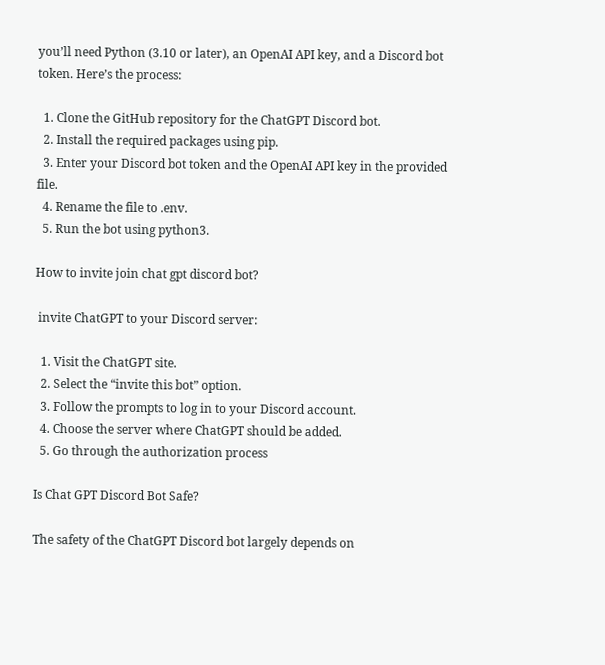you’ll need Python (3.10 or later), an OpenAI API key, and a Discord bot token. Here’s the process:

  1. Clone the GitHub repository for the ChatGPT Discord bot.
  2. Install the required packages using pip.
  3. Enter your Discord bot token and the OpenAI API key in the provided file.
  4. Rename the file to .env.
  5. Run the bot using python3.

How to invite join chat gpt discord bot?

 invite ChatGPT to your Discord server:

  1. Visit the ChatGPT site.
  2. Select the “invite this bot” option.
  3. Follow the prompts to log in to your Discord account.
  4. Choose the server where ChatGPT should be added.
  5. Go through the authorization process

Is Chat GPT Discord Bot Safe?

The safety of the ChatGPT Discord bot largely depends on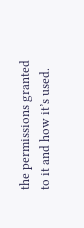the permissions granted to it and how it’s used.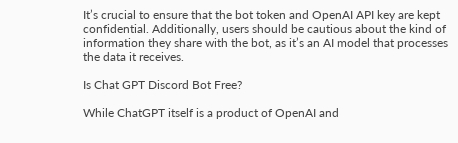It’s crucial to ensure that the bot token and OpenAI API key are kept confidential. Additionally, users should be cautious about the kind of information they share with the bot, as it’s an AI model that processes the data it receives.

Is Chat GPT Discord Bot Free?

While ChatGPT itself is a product of OpenAI and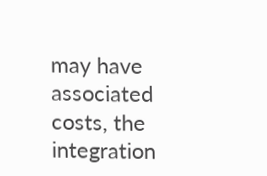may have associated costs, the integration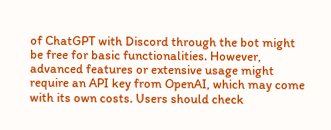of ChatGPT with Discord through the bot might be free for basic functionalities. However, advanced features or extensive usage might require an API key from OpenAI, which may come with its own costs. Users should check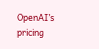OpenAI’s pricing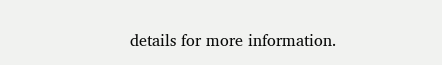details for more information.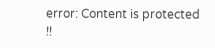error: Content is protected !!